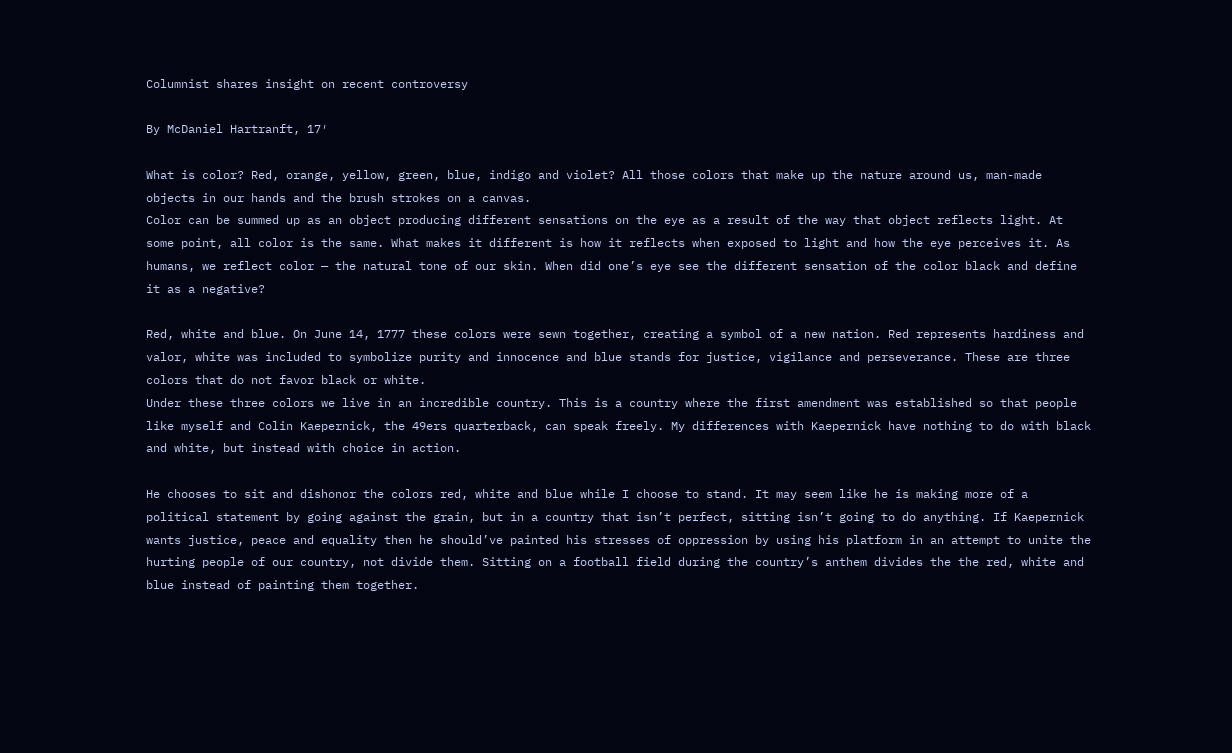Columnist shares insight on recent controversy

By McDaniel Hartranft, 17′

What is color? Red, orange, yellow, green, blue, indigo and violet? All those colors that make up the nature around us, man-made objects in our hands and the brush strokes on a canvas.
Color can be summed up as an object producing different sensations on the eye as a result of the way that object reflects light. At some point, all color is the same. What makes it different is how it reflects when exposed to light and how the eye perceives it. As humans, we reflect color — the natural tone of our skin. When did one’s eye see the different sensation of the color black and define it as a negative?

Red, white and blue. On June 14, 1777 these colors were sewn together, creating a symbol of a new nation. Red represents hardiness and valor, white was included to symbolize purity and innocence and blue stands for justice, vigilance and perseverance. These are three colors that do not favor black or white.
Under these three colors we live in an incredible country. This is a country where the first amendment was established so that people like myself and Colin Kaepernick, the 49ers quarterback, can speak freely. My differences with Kaepernick have nothing to do with black and white, but instead with choice in action.

He chooses to sit and dishonor the colors red, white and blue while I choose to stand. It may seem like he is making more of a political statement by going against the grain, but in a country that isn’t perfect, sitting isn’t going to do anything. If Kaepernick wants justice, peace and equality then he should’ve painted his stresses of oppression by using his platform in an attempt to unite the hurting people of our country, not divide them. Sitting on a football field during the country’s anthem divides the the red, white and blue instead of painting them together.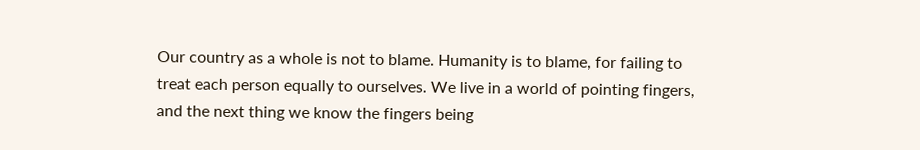Our country as a whole is not to blame. Humanity is to blame, for failing to treat each person equally to ourselves. We live in a world of pointing fingers, and the next thing we know the fingers being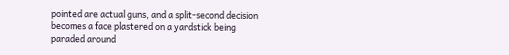pointed are actual guns, and a split-second decision becomes a face plastered on a yardstick being paraded around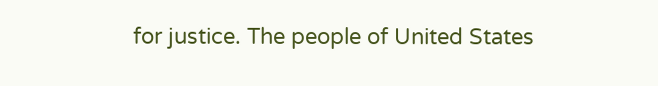for justice. The people of United States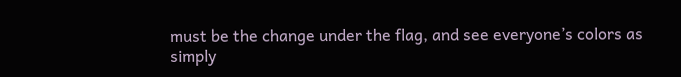must be the change under the flag, and see everyone’s colors as simply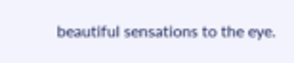beautiful sensations to the eye.